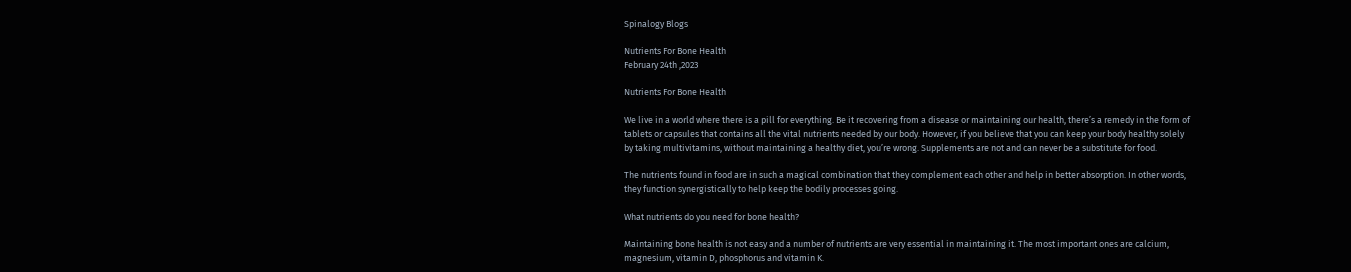Spinalogy Blogs

Nutrients For Bone Health
February 24th ,2023

Nutrients For Bone Health

We live in a world where there is a pill for everything. Be it recovering from a disease or maintaining our health, there’s a remedy in the form of tablets or capsules that contains all the vital nutrients needed by our body. However, if you believe that you can keep your body healthy solely by taking multivitamins, without maintaining a healthy diet, you’re wrong. Supplements are not and can never be a substitute for food.

The nutrients found in food are in such a magical combination that they complement each other and help in better absorption. In other words, they function synergistically to help keep the bodily processes going.

What nutrients do you need for bone health?

Maintaining bone health is not easy and a number of nutrients are very essential in maintaining it. The most important ones are calcium, magnesium, vitamin D, phosphorus and vitamin K.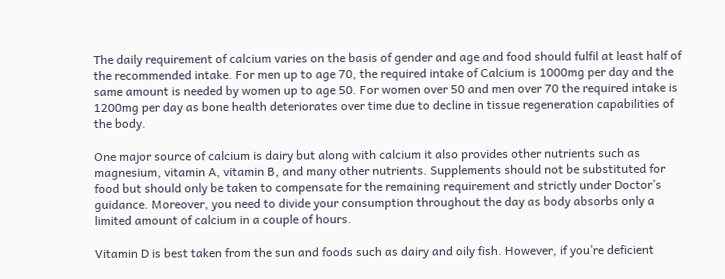The daily requirement of calcium varies on the basis of gender and age and food should fulfil at least half of the recommended intake. For men up to age 70, the required intake of Calcium is 1000mg per day and the same amount is needed by women up to age 50. For women over 50 and men over 70 the required intake is 1200mg per day as bone health deteriorates over time due to decline in tissue regeneration capabilities of the body.

One major source of calcium is dairy but along with calcium it also provides other nutrients such as magnesium, vitamin A, vitamin B, and many other nutrients. Supplements should not be substituted for food but should only be taken to compensate for the remaining requirement and strictly under Doctor’s guidance. Moreover, you need to divide your consumption throughout the day as body absorbs only a limited amount of calcium in a couple of hours.

Vitamin D is best taken from the sun and foods such as dairy and oily fish. However, if you’re deficient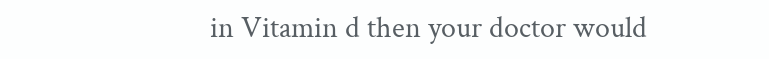in Vitamin d then your doctor would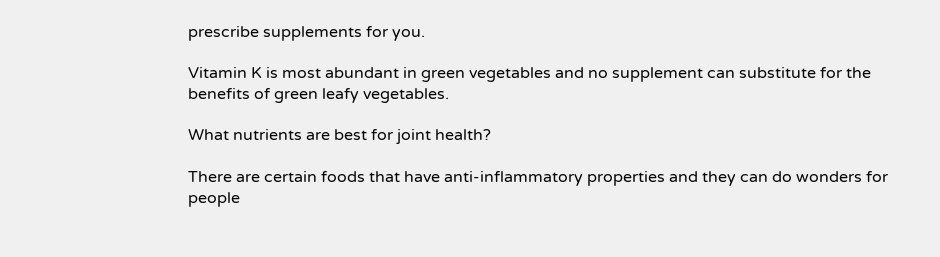prescribe supplements for you.

Vitamin K is most abundant in green vegetables and no supplement can substitute for the benefits of green leafy vegetables.

What nutrients are best for joint health?

There are certain foods that have anti-inflammatory properties and they can do wonders for people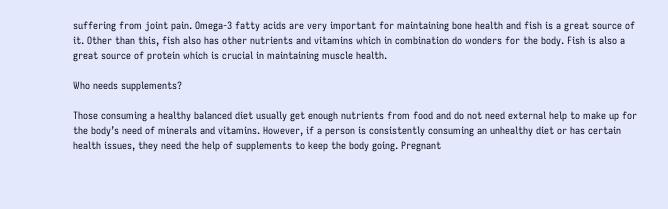suffering from joint pain. Omega-3 fatty acids are very important for maintaining bone health and fish is a great source of it. Other than this, fish also has other nutrients and vitamins which in combination do wonders for the body. Fish is also a great source of protein which is crucial in maintaining muscle health.

Who needs supplements?

Those consuming a healthy balanced diet usually get enough nutrients from food and do not need external help to make up for the body’s need of minerals and vitamins. However, if a person is consistently consuming an unhealthy diet or has certain health issues, they need the help of supplements to keep the body going. Pregnant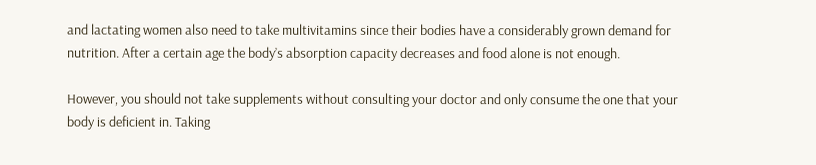and lactating women also need to take multivitamins since their bodies have a considerably grown demand for nutrition. After a certain age the body’s absorption capacity decreases and food alone is not enough.

However, you should not take supplements without consulting your doctor and only consume the one that your body is deficient in. Taking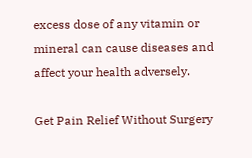excess dose of any vitamin or mineral can cause diseases and affect your health adversely.

Get Pain Relief Without Surgery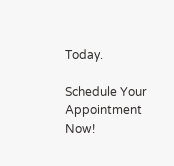Today.

Schedule Your Appointment Now!